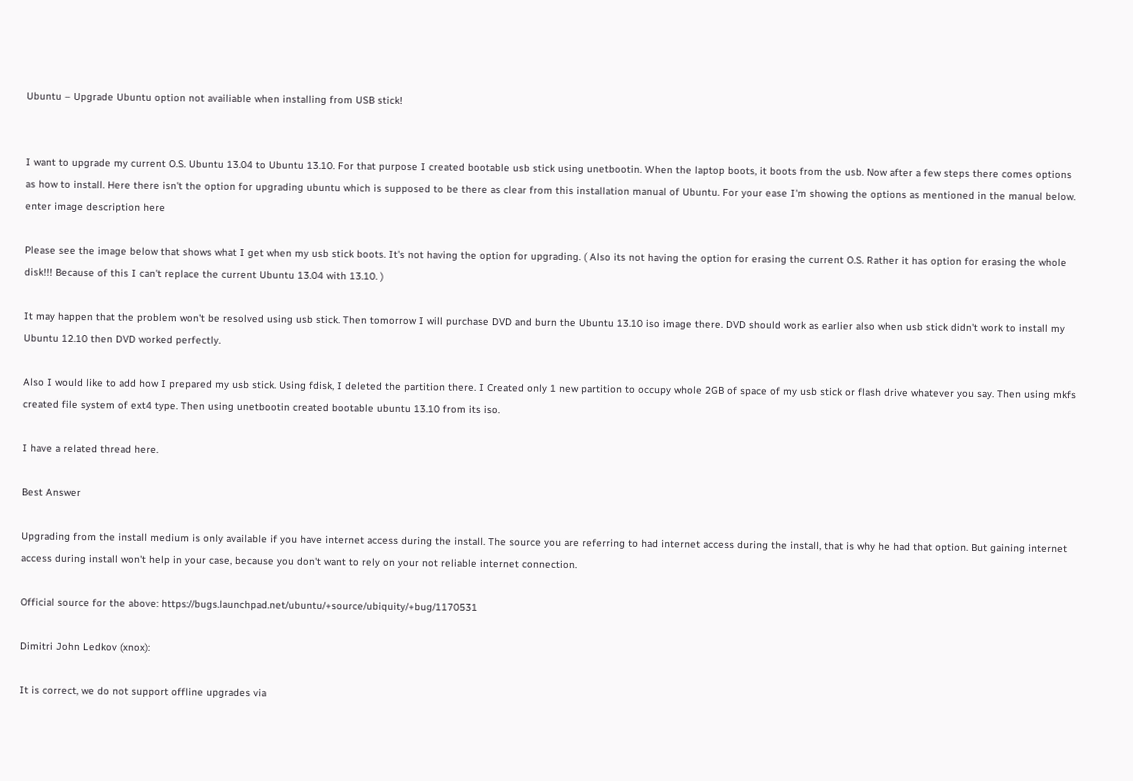Ubuntu – Upgrade Ubuntu option not availiable when installing from USB stick!


I want to upgrade my current O.S. Ubuntu 13.04 to Ubuntu 13.10. For that purpose I created bootable usb stick using unetbootin. When the laptop boots, it boots from the usb. Now after a few steps there comes options as how to install. Here there isn't the option for upgrading ubuntu which is supposed to be there as clear from this installation manual of Ubuntu. For your ease I'm showing the options as mentioned in the manual below.
enter image description here

Please see the image below that shows what I get when my usb stick boots. It's not having the option for upgrading. ( Also its not having the option for erasing the current O.S. Rather it has option for erasing the whole disk!!! Because of this I can't replace the current Ubuntu 13.04 with 13.10. )

It may happen that the problem won't be resolved using usb stick. Then tomorrow I will purchase DVD and burn the Ubuntu 13.10 iso image there. DVD should work as earlier also when usb stick didn't work to install my Ubuntu 12.10 then DVD worked perfectly.

Also I would like to add how I prepared my usb stick. Using fdisk, I deleted the partition there. I Created only 1 new partition to occupy whole 2GB of space of my usb stick or flash drive whatever you say. Then using mkfs created file system of ext4 type. Then using unetbootin created bootable ubuntu 13.10 from its iso.

I have a related thread here.

Best Answer

Upgrading from the install medium is only available if you have internet access during the install. The source you are referring to had internet access during the install, that is why he had that option. But gaining internet access during install won't help in your case, because you don't want to rely on your not reliable internet connection.

Official source for the above: https://bugs.launchpad.net/ubuntu/+source/ubiquity/+bug/1170531

Dimitri John Ledkov (xnox):

It is correct, we do not support offline upgrades via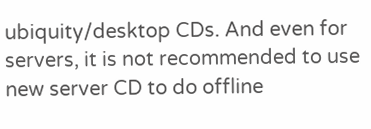ubiquity/desktop CDs. And even for servers, it is not recommended to use new server CD to do offline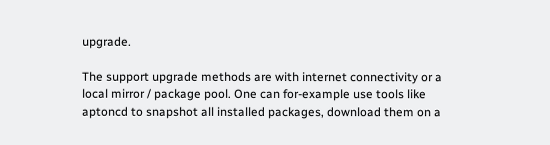upgrade.

The support upgrade methods are with internet connectivity or a local mirror / package pool. One can for-example use tools like aptoncd to snapshot all installed packages, download them on a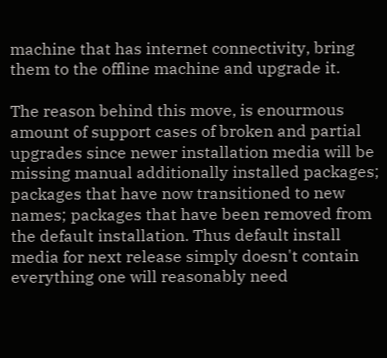machine that has internet connectivity, bring them to the offline machine and upgrade it.

The reason behind this move, is enourmous amount of support cases of broken and partial upgrades since newer installation media will be missing manual additionally installed packages; packages that have now transitioned to new names; packages that have been removed from the default installation. Thus default install media for next release simply doesn't contain everything one will reasonably need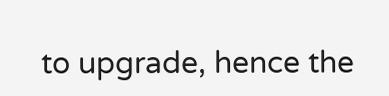to upgrade, hence the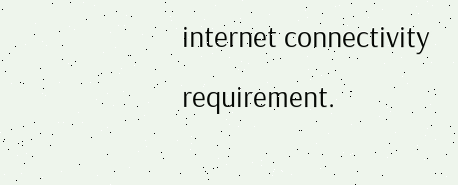internet connectivity requirement.